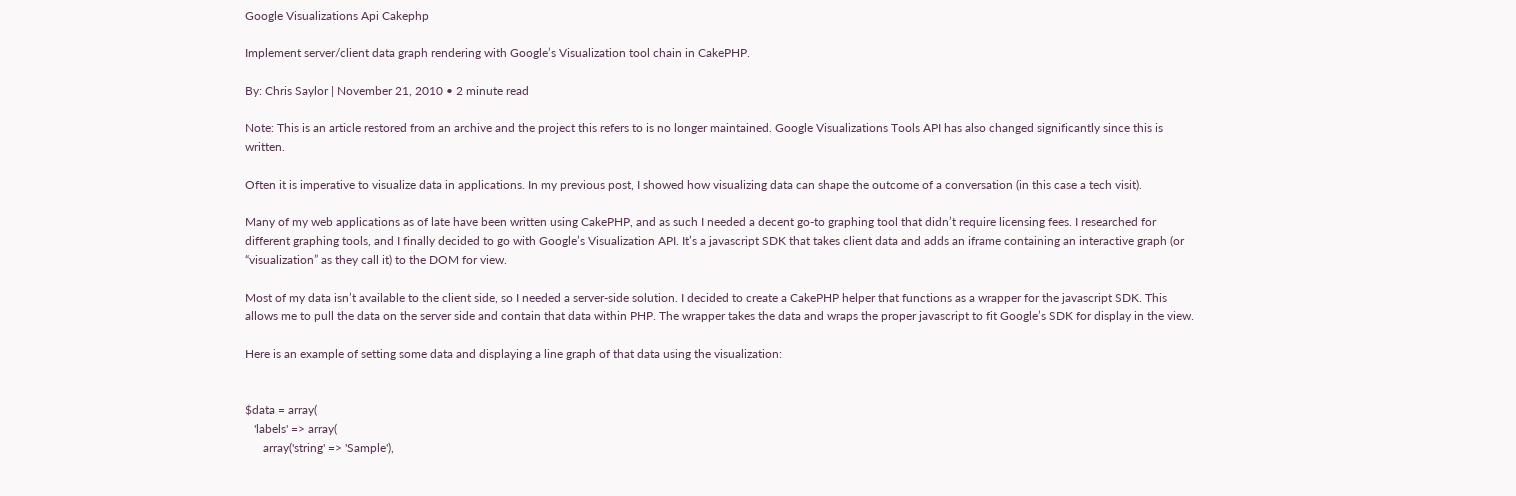Google Visualizations Api Cakephp

Implement server/client data graph rendering with Google’s Visualization tool chain in CakePHP.

By: Chris Saylor | November 21, 2010 • 2 minute read

Note: This is an article restored from an archive and the project this refers to is no longer maintained. Google Visualizations Tools API has also changed significantly since this is written.

Often it is imperative to visualize data in applications. In my previous post, I showed how visualizing data can shape the outcome of a conversation (in this case a tech visit).

Many of my web applications as of late have been written using CakePHP, and as such I needed a decent go-to graphing tool that didn’t require licensing fees. I researched for different graphing tools, and I finally decided to go with Google’s Visualization API. It’s a javascript SDK that takes client data and adds an iframe containing an interactive graph (or “visualization” as they call it) to the DOM for view.

Most of my data isn’t available to the client side, so I needed a server-side solution. I decided to create a CakePHP helper that functions as a wrapper for the javascript SDK. This allows me to pull the data on the server side and contain that data within PHP. The wrapper takes the data and wraps the proper javascript to fit Google’s SDK for display in the view.

Here is an example of setting some data and displaying a line graph of that data using the visualization:


$data = array(
   'labels' => array(
      array('string' => 'Sample'),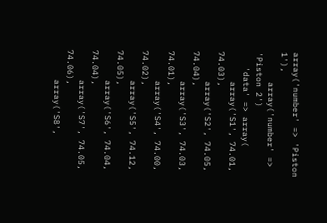array('number' => 'Piston 1'),
      array('number' => 'Piston 2')
   'data' => array(
      array('S1', 74.01, 74.03),
      array('S2', 74.05, 74.04),
      array('S3', 74.03, 74.01),
      array('S4', 74.00, 74.02),
      array('S5', 74.12, 74.05),
      array('S6', 74.04, 74.04),
      array('S7', 74.05, 74.06),
      array('S8',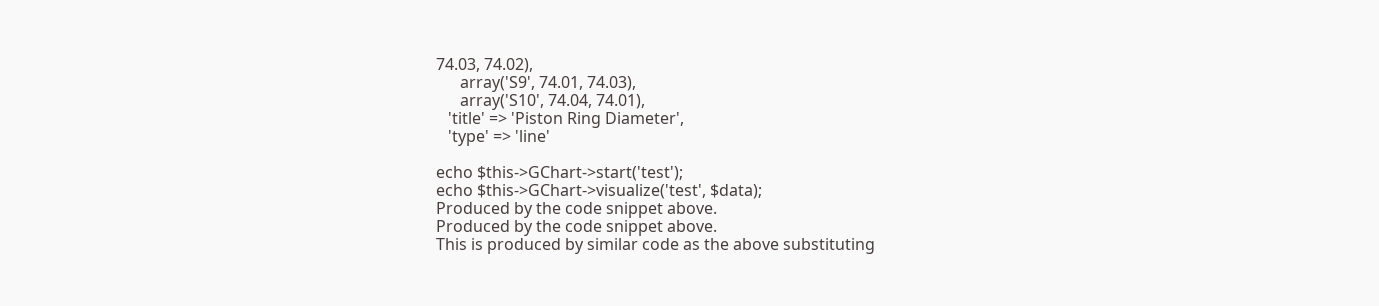74.03, 74.02),
      array('S9', 74.01, 74.03),
      array('S10', 74.04, 74.01),
   'title' => 'Piston Ring Diameter',
   'type' => 'line'

echo $this->GChart->start('test');
echo $this->GChart->visualize('test', $data);
Produced by the code snippet above.
Produced by the code snippet above.
This is produced by similar code as the above substituting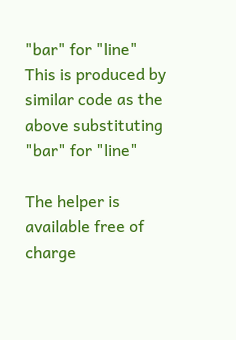"bar" for "line"
This is produced by similar code as the above substituting "bar" for "line"

The helper is available free of charge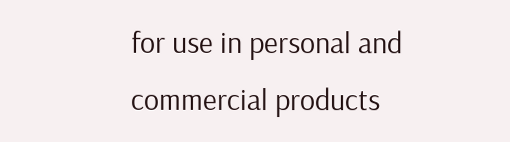for use in personal and commercial products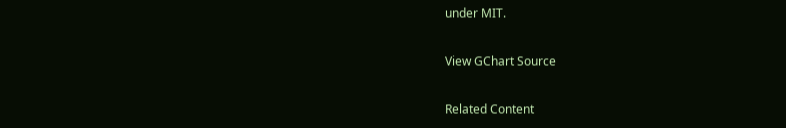under MIT.

View GChart Source

Related Content